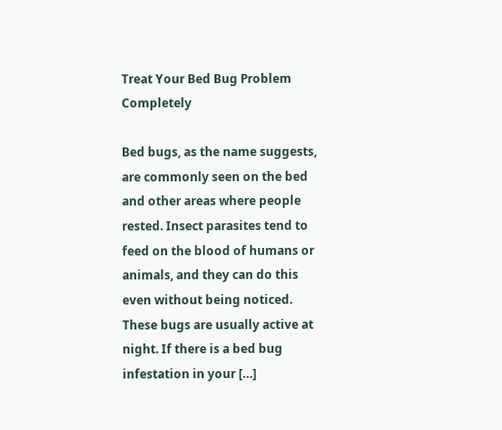Treat Your Bed Bug Problem Completely

Bed bugs, as the name suggests, are commonly seen on the bed and other areas where people rested. Insect parasites tend to feed on the blood of humans or animals, and they can do this even without being noticed. These bugs are usually active at night. If there is a bed bug infestation in your […]